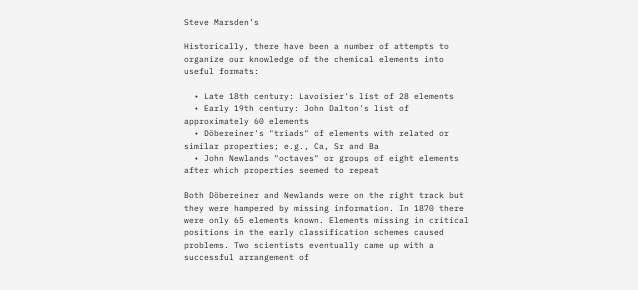Steve Marsden’s

Historically, there have been a number of attempts to organize our knowledge of the chemical elements into useful formats:

  • Late 18th century: Lavoisier's list of 28 elements
  • Early 19th century: John Dalton's list of approximately 60 elements
  • Döbereiner's "triads" of elements with related or similar properties; e.g., Ca, Sr and Ba
  • John Newlands "octaves" or groups of eight elements after which properties seemed to repeat

Both Döbereiner and Newlands were on the right track but they were hampered by missing information. In 1870 there were only 65 elements known. Elements missing in critical positions in the early classification schemes caused problems. Two scientists eventually came up with a successful arrangement of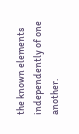the known elements independently of one another.